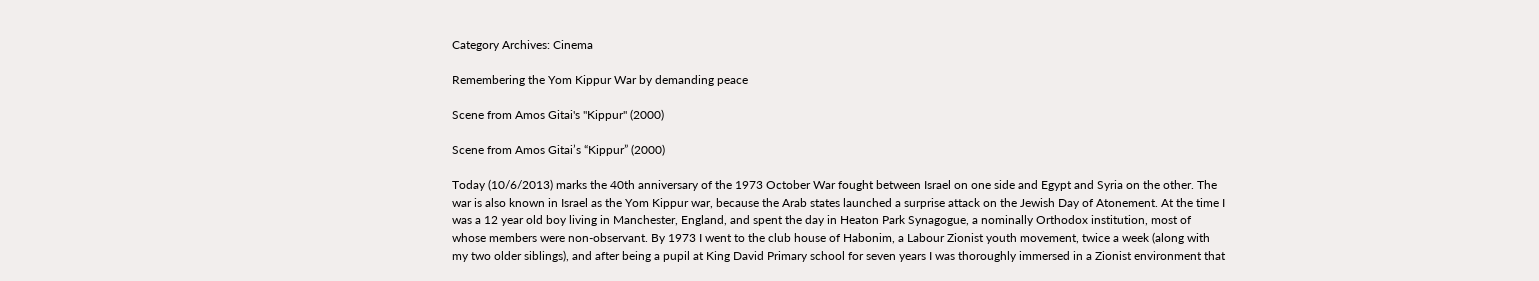Category Archives: Cinema

Remembering the Yom Kippur War by demanding peace

Scene from Amos Gitai's "Kippur" (2000)

Scene from Amos Gitai’s “Kippur” (2000)

Today (10/6/2013) marks the 40th anniversary of the 1973 October War fought between Israel on one side and Egypt and Syria on the other. The war is also known in Israel as the Yom Kippur war, because the Arab states launched a surprise attack on the Jewish Day of Atonement. At the time I was a 12 year old boy living in Manchester, England, and spent the day in Heaton Park Synagogue, a nominally Orthodox institution, most of whose members were non-observant. By 1973 I went to the club house of Habonim, a Labour Zionist youth movement, twice a week (along with my two older siblings), and after being a pupil at King David Primary school for seven years I was thoroughly immersed in a Zionist environment that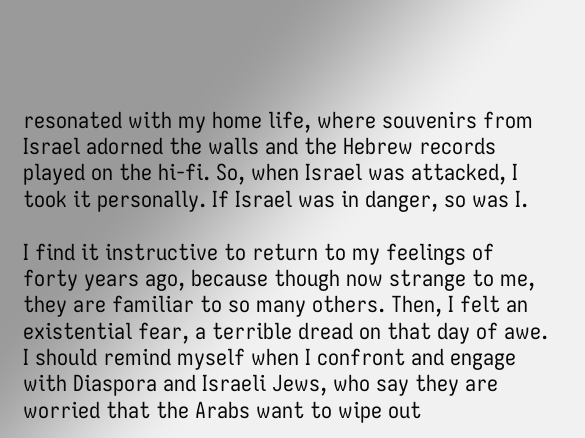resonated with my home life, where souvenirs from Israel adorned the walls and the Hebrew records played on the hi-fi. So, when Israel was attacked, I took it personally. If Israel was in danger, so was I.

I find it instructive to return to my feelings of forty years ago, because though now strange to me, they are familiar to so many others. Then, I felt an existential fear, a terrible dread on that day of awe. I should remind myself when I confront and engage with Diaspora and Israeli Jews, who say they are worried that the Arabs want to wipe out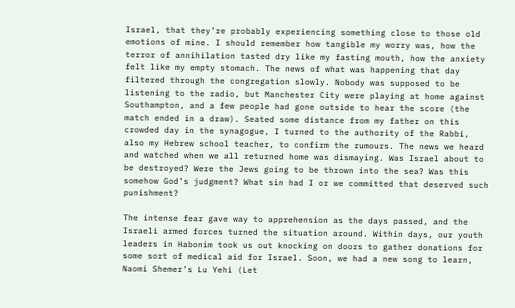Israel, that they’re probably experiencing something close to those old emotions of mine. I should remember how tangible my worry was, how the terror of annihilation tasted dry like my fasting mouth, how the anxiety felt like my empty stomach. The news of what was happening that day filtered through the congregation slowly. Nobody was supposed to be listening to the radio, but Manchester City were playing at home against Southampton, and a few people had gone outside to hear the score (the match ended in a draw). Seated some distance from my father on this crowded day in the synagogue, I turned to the authority of the Rabbi, also my Hebrew school teacher, to confirm the rumours. The news we heard and watched when we all returned home was dismaying. Was Israel about to be destroyed? Were the Jews going to be thrown into the sea? Was this somehow God’s judgment? What sin had I or we committed that deserved such punishment?

The intense fear gave way to apprehension as the days passed, and the Israeli armed forces turned the situation around. Within days, our youth leaders in Habonim took us out knocking on doors to gather donations for some sort of medical aid for Israel. Soon, we had a new song to learn, Naomi Shemer’s Lu Yehi (Let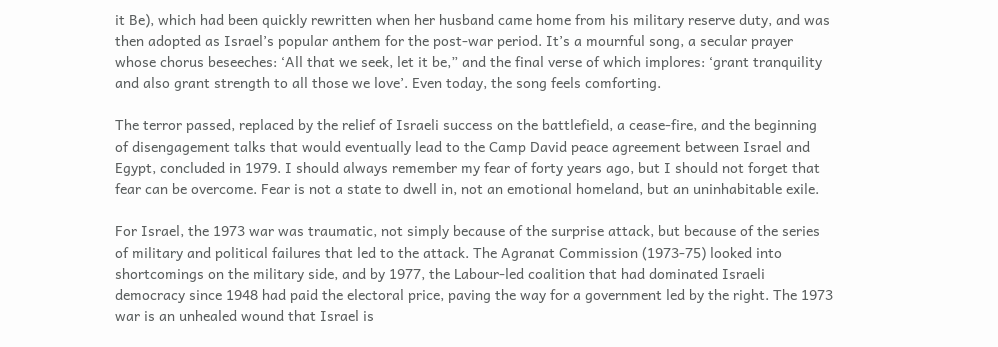it Be), which had been quickly rewritten when her husband came home from his military reserve duty, and was then adopted as Israel’s popular anthem for the post-war period. It’s a mournful song, a secular prayer whose chorus beseeches: ‘All that we seek, let it be,” and the final verse of which implores: ‘grant tranquility and also grant strength to all those we love’. Even today, the song feels comforting.

The terror passed, replaced by the relief of Israeli success on the battlefield, a cease-fire, and the beginning of disengagement talks that would eventually lead to the Camp David peace agreement between Israel and Egypt, concluded in 1979. I should always remember my fear of forty years ago, but I should not forget that fear can be overcome. Fear is not a state to dwell in, not an emotional homeland, but an uninhabitable exile.

For Israel, the 1973 war was traumatic, not simply because of the surprise attack, but because of the series of military and political failures that led to the attack. The Agranat Commission (1973-75) looked into shortcomings on the military side, and by 1977, the Labour-led coalition that had dominated Israeli democracy since 1948 had paid the electoral price, paving the way for a government led by the right. The 1973 war is an unhealed wound that Israel is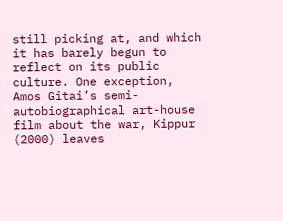still picking at, and which it has barely begun to reflect on its public culture. One exception, Amos Gitai’s semi-autobiographical art-house film about the war, Kippur (2000) leaves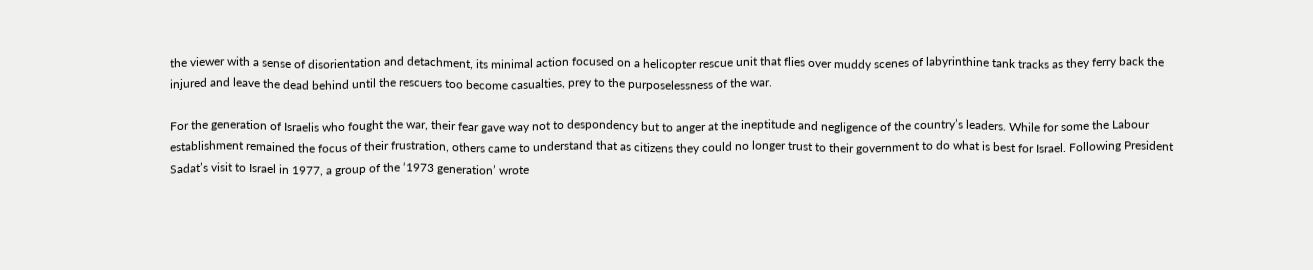the viewer with a sense of disorientation and detachment, its minimal action focused on a helicopter rescue unit that flies over muddy scenes of labyrinthine tank tracks as they ferry back the injured and leave the dead behind until the rescuers too become casualties, prey to the purposelessness of the war.

For the generation of Israelis who fought the war, their fear gave way not to despondency but to anger at the ineptitude and negligence of the country’s leaders. While for some the Labour establishment remained the focus of their frustration, others came to understand that as citizens they could no longer trust to their government to do what is best for Israel. Following President Sadat’s visit to Israel in 1977, a group of the ‘1973 generation’ wrote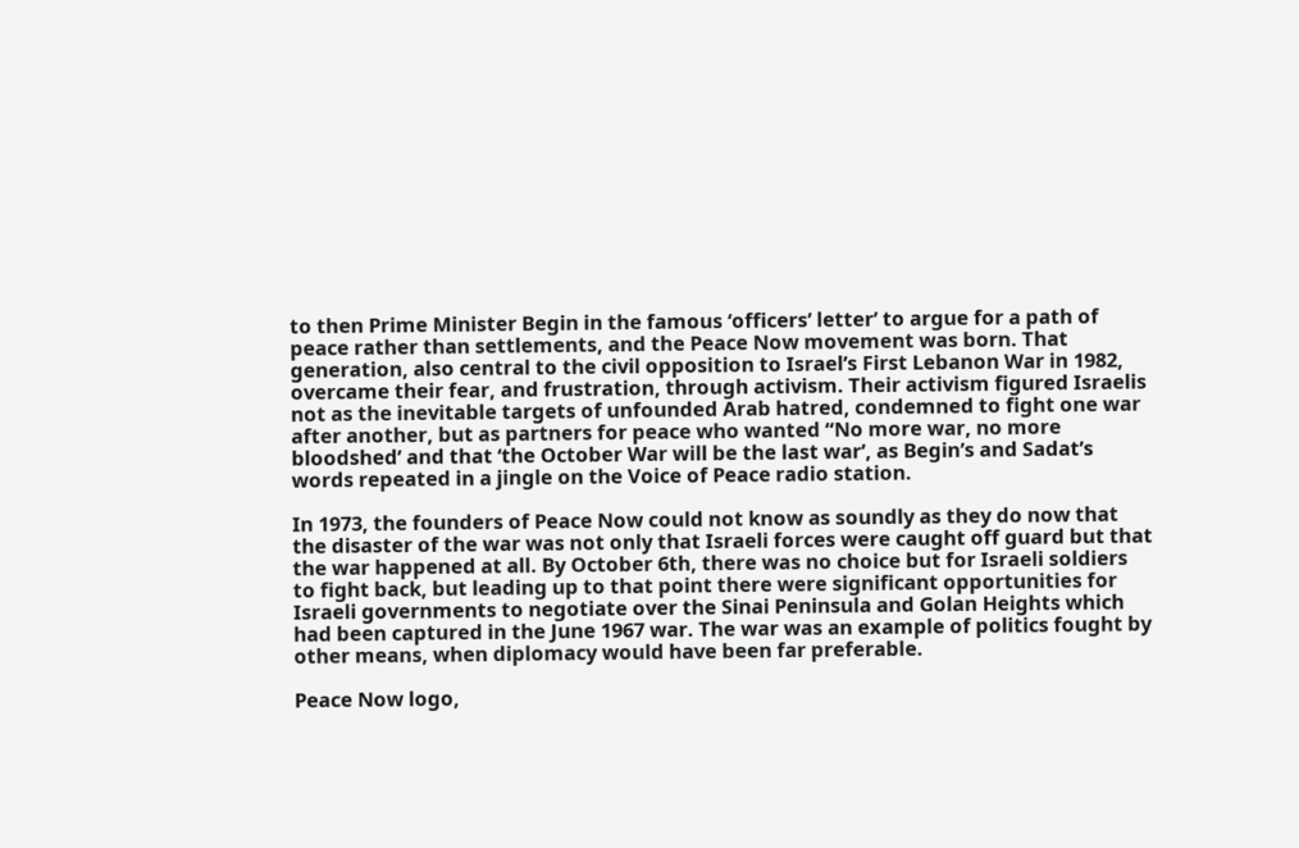to then Prime Minister Begin in the famous ‘officers’ letter’ to argue for a path of peace rather than settlements, and the Peace Now movement was born. That generation, also central to the civil opposition to Israel’s First Lebanon War in 1982, overcame their fear, and frustration, through activism. Their activism figured Israelis not as the inevitable targets of unfounded Arab hatred, condemned to fight one war after another, but as partners for peace who wanted “No more war, no more bloodshed’ and that ‘the October War will be the last war’, as Begin’s and Sadat’s words repeated in a jingle on the Voice of Peace radio station.

In 1973, the founders of Peace Now could not know as soundly as they do now that the disaster of the war was not only that Israeli forces were caught off guard but that the war happened at all. By October 6th, there was no choice but for Israeli soldiers to fight back, but leading up to that point there were significant opportunities for Israeli governments to negotiate over the Sinai Peninsula and Golan Heights which had been captured in the June 1967 war. The war was an example of politics fought by other means, when diplomacy would have been far preferable.

Peace Now logo,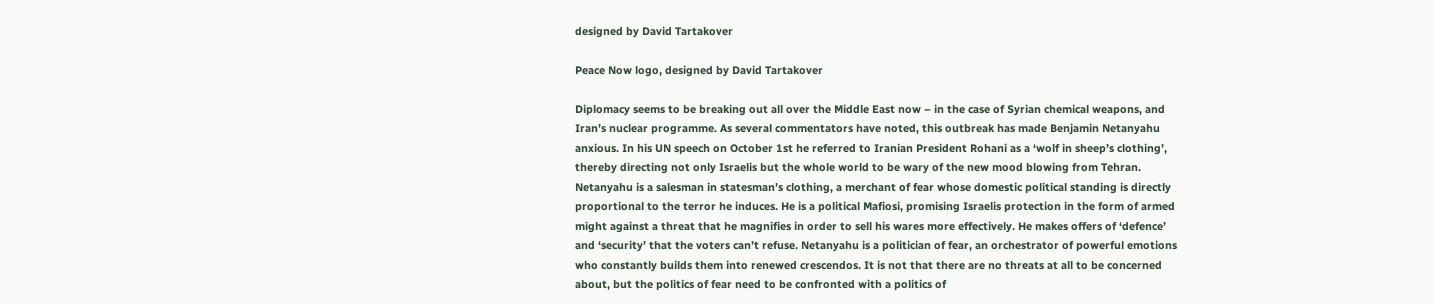designed by David Tartakover

Peace Now logo, designed by David Tartakover

Diplomacy seems to be breaking out all over the Middle East now – in the case of Syrian chemical weapons, and Iran’s nuclear programme. As several commentators have noted, this outbreak has made Benjamin Netanyahu anxious. In his UN speech on October 1st he referred to Iranian President Rohani as a ‘wolf in sheep’s clothing’, thereby directing not only Israelis but the whole world to be wary of the new mood blowing from Tehran. Netanyahu is a salesman in statesman’s clothing, a merchant of fear whose domestic political standing is directly proportional to the terror he induces. He is a political Mafiosi, promising Israelis protection in the form of armed might against a threat that he magnifies in order to sell his wares more effectively. He makes offers of ‘defence’ and ‘security’ that the voters can’t refuse. Netanyahu is a politician of fear, an orchestrator of powerful emotions who constantly builds them into renewed crescendos. It is not that there are no threats at all to be concerned about, but the politics of fear need to be confronted with a politics of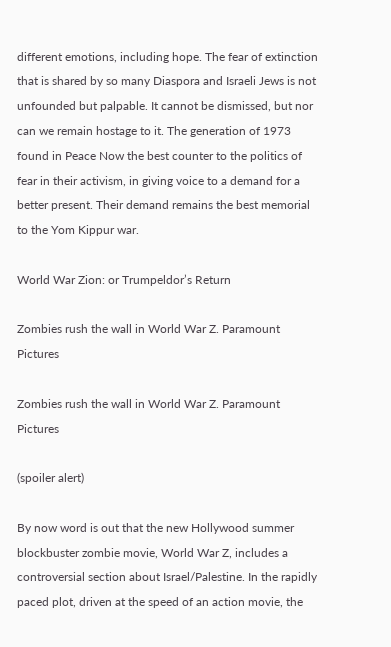different emotions, including hope. The fear of extinction that is shared by so many Diaspora and Israeli Jews is not unfounded but palpable. It cannot be dismissed, but nor can we remain hostage to it. The generation of 1973 found in Peace Now the best counter to the politics of fear in their activism, in giving voice to a demand for a better present. Their demand remains the best memorial to the Yom Kippur war.

World War Zion: or Trumpeldor’s Return

Zombies rush the wall in World War Z. Paramount Pictures

Zombies rush the wall in World War Z. Paramount Pictures

(spoiler alert)

By now word is out that the new Hollywood summer blockbuster zombie movie, World War Z, includes a controversial section about Israel/Palestine. In the rapidly paced plot, driven at the speed of an action movie, the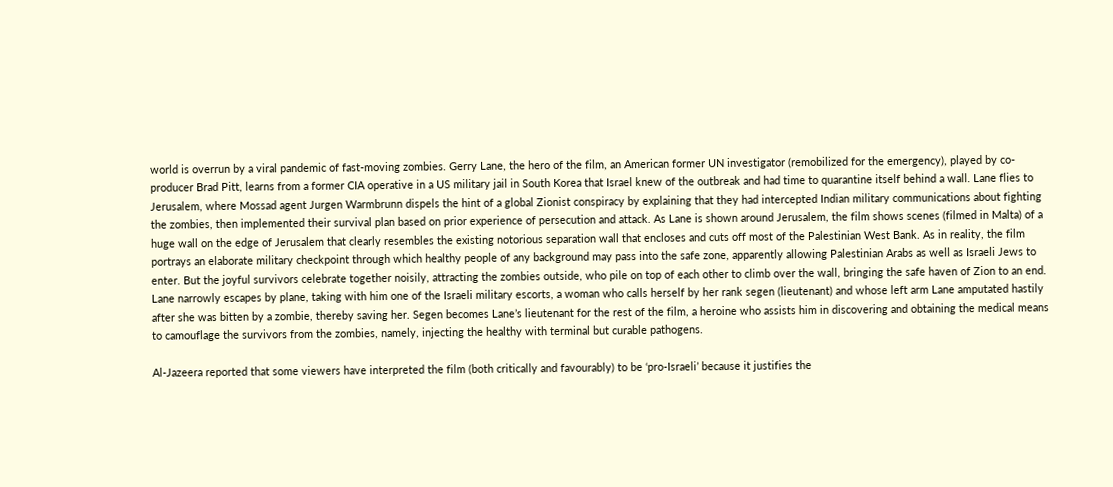world is overrun by a viral pandemic of fast-moving zombies. Gerry Lane, the hero of the film, an American former UN investigator (remobilized for the emergency), played by co-producer Brad Pitt, learns from a former CIA operative in a US military jail in South Korea that Israel knew of the outbreak and had time to quarantine itself behind a wall. Lane flies to Jerusalem, where Mossad agent Jurgen Warmbrunn dispels the hint of a global Zionist conspiracy by explaining that they had intercepted Indian military communications about fighting the zombies, then implemented their survival plan based on prior experience of persecution and attack. As Lane is shown around Jerusalem, the film shows scenes (filmed in Malta) of a huge wall on the edge of Jerusalem that clearly resembles the existing notorious separation wall that encloses and cuts off most of the Palestinian West Bank. As in reality, the film portrays an elaborate military checkpoint through which healthy people of any background may pass into the safe zone, apparently allowing Palestinian Arabs as well as Israeli Jews to enter. But the joyful survivors celebrate together noisily, attracting the zombies outside, who pile on top of each other to climb over the wall, bringing the safe haven of Zion to an end. Lane narrowly escapes by plane, taking with him one of the Israeli military escorts, a woman who calls herself by her rank segen (lieutenant) and whose left arm Lane amputated hastily after she was bitten by a zombie, thereby saving her. Segen becomes Lane’s lieutenant for the rest of the film, a heroine who assists him in discovering and obtaining the medical means to camouflage the survivors from the zombies, namely, injecting the healthy with terminal but curable pathogens.

Al-Jazeera reported that some viewers have interpreted the film (both critically and favourably) to be ‘pro-Israeli’ because it justifies the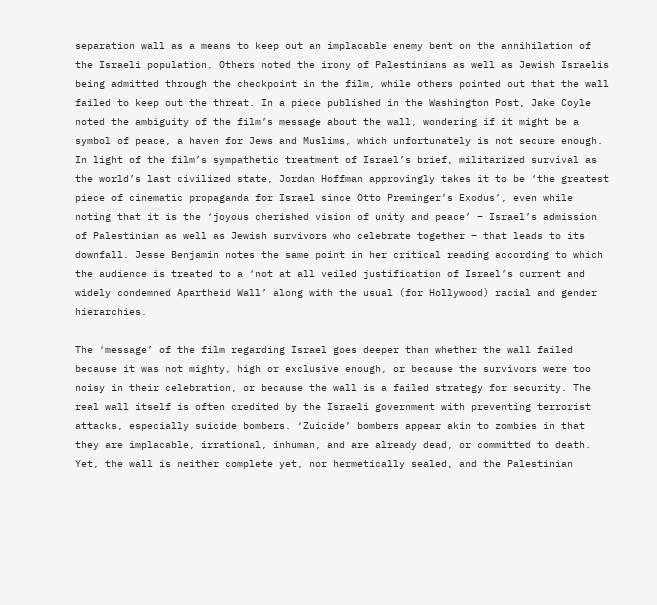separation wall as a means to keep out an implacable enemy bent on the annihilation of the Israeli population. Others noted the irony of Palestinians as well as Jewish Israelis being admitted through the checkpoint in the film, while others pointed out that the wall failed to keep out the threat. In a piece published in the Washington Post, Jake Coyle noted the ambiguity of the film’s message about the wall, wondering if it might be a symbol of peace, a haven for Jews and Muslims, which unfortunately is not secure enough. In light of the film’s sympathetic treatment of Israel’s brief, militarized survival as the world’s last civilized state, Jordan Hoffman approvingly takes it to be ‘the greatest piece of cinematic propaganda for Israel since Otto Preminger’s Exodus’, even while noting that it is the ‘joyous cherished vision of unity and peace’ – Israel’s admission of Palestinian as well as Jewish survivors who celebrate together – that leads to its downfall. Jesse Benjamin notes the same point in her critical reading according to which the audience is treated to a ‘not at all veiled justification of Israel’s current and widely condemned Apartheid Wall’ along with the usual (for Hollywood) racial and gender hierarchies.

The ‘message’ of the film regarding Israel goes deeper than whether the wall failed because it was not mighty, high or exclusive enough, or because the survivors were too noisy in their celebration, or because the wall is a failed strategy for security. The real wall itself is often credited by the Israeli government with preventing terrorist attacks, especially suicide bombers. ‘Zuicide’ bombers appear akin to zombies in that they are implacable, irrational, inhuman, and are already dead, or committed to death. Yet, the wall is neither complete yet, nor hermetically sealed, and the Palestinian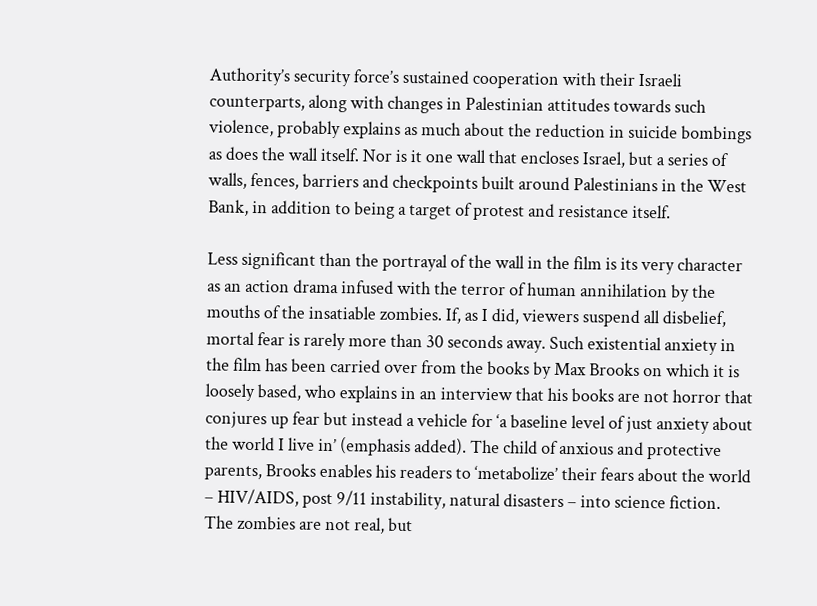Authority’s security force’s sustained cooperation with their Israeli counterparts, along with changes in Palestinian attitudes towards such violence, probably explains as much about the reduction in suicide bombings as does the wall itself. Nor is it one wall that encloses Israel, but a series of walls, fences, barriers and checkpoints built around Palestinians in the West Bank, in addition to being a target of protest and resistance itself.

Less significant than the portrayal of the wall in the film is its very character as an action drama infused with the terror of human annihilation by the mouths of the insatiable zombies. If, as I did, viewers suspend all disbelief, mortal fear is rarely more than 30 seconds away. Such existential anxiety in the film has been carried over from the books by Max Brooks on which it is loosely based, who explains in an interview that his books are not horror that conjures up fear but instead a vehicle for ‘a baseline level of just anxiety about the world I live in’ (emphasis added). The child of anxious and protective parents, Brooks enables his readers to ‘metabolize’ their fears about the world – HIV/AIDS, post 9/11 instability, natural disasters – into science fiction. The zombies are not real, but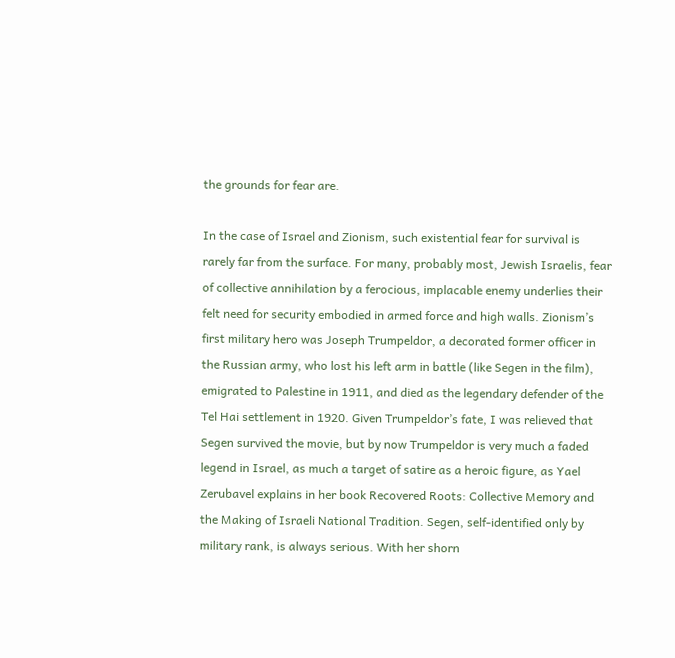the grounds for fear are.

In the case of Israel and Zionism, such existential fear for survival is rarely far from the surface. For many, probably most, Jewish Israelis, fear of collective annihilation by a ferocious, implacable enemy underlies their felt need for security embodied in armed force and high walls. Zionism’s first military hero was Joseph Trumpeldor, a decorated former officer in the Russian army, who lost his left arm in battle (like Segen in the film), emigrated to Palestine in 1911, and died as the legendary defender of the Tel Hai settlement in 1920. Given Trumpeldor’s fate, I was relieved that Segen survived the movie, but by now Trumpeldor is very much a faded legend in Israel, as much a target of satire as a heroic figure, as Yael Zerubavel explains in her book Recovered Roots: Collective Memory and the Making of Israeli National Tradition. Segen, self-identified only by military rank, is always serious. With her shorn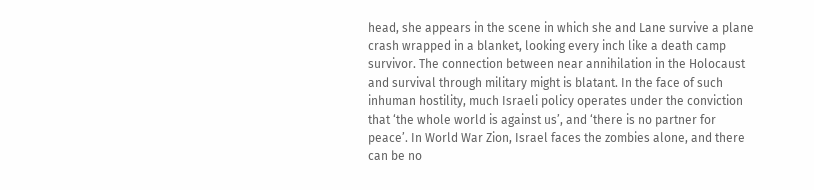head, she appears in the scene in which she and Lane survive a plane crash wrapped in a blanket, looking every inch like a death camp survivor. The connection between near annihilation in the Holocaust and survival through military might is blatant. In the face of such inhuman hostility, much Israeli policy operates under the conviction that ‘the whole world is against us’, and ‘there is no partner for peace’. In World War Zion, Israel faces the zombies alone, and there can be no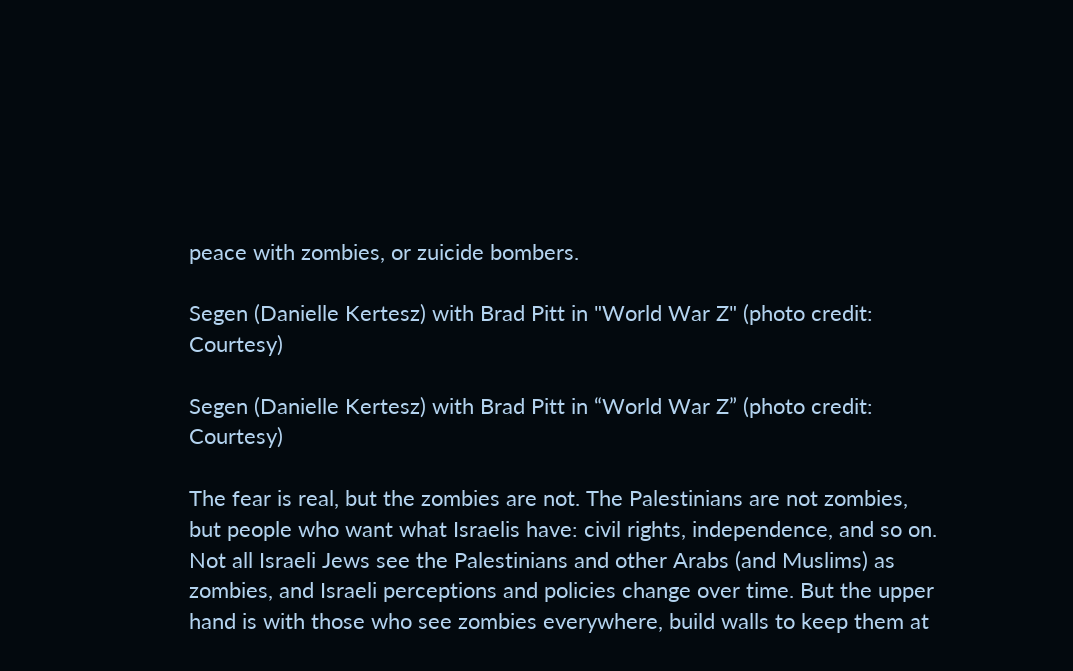peace with zombies, or zuicide bombers.

Segen (Danielle Kertesz) with Brad Pitt in "World War Z" (photo credit: Courtesy)

Segen (Danielle Kertesz) with Brad Pitt in “World War Z” (photo credit: Courtesy)

The fear is real, but the zombies are not. The Palestinians are not zombies, but people who want what Israelis have: civil rights, independence, and so on. Not all Israeli Jews see the Palestinians and other Arabs (and Muslims) as zombies, and Israeli perceptions and policies change over time. But the upper hand is with those who see zombies everywhere, build walls to keep them at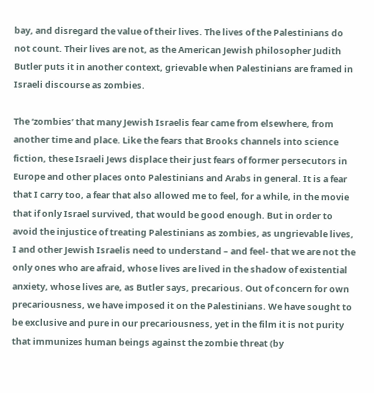bay, and disregard the value of their lives. The lives of the Palestinians do not count. Their lives are not, as the American Jewish philosopher Judith Butler puts it in another context, grievable when Palestinians are framed in Israeli discourse as zombies.

The ‘zombies’ that many Jewish Israelis fear came from elsewhere, from another time and place. Like the fears that Brooks channels into science fiction, these Israeli Jews displace their just fears of former persecutors in Europe and other places onto Palestinians and Arabs in general. It is a fear that I carry too, a fear that also allowed me to feel, for a while, in the movie that if only Israel survived, that would be good enough. But in order to avoid the injustice of treating Palestinians as zombies, as ungrievable lives, I and other Jewish Israelis need to understand – and feel- that we are not the only ones who are afraid, whose lives are lived in the shadow of existential anxiety, whose lives are, as Butler says, precarious. Out of concern for own precariousness, we have imposed it on the Palestinians. We have sought to be exclusive and pure in our precariousness, yet in the film it is not purity that immunizes human beings against the zombie threat (by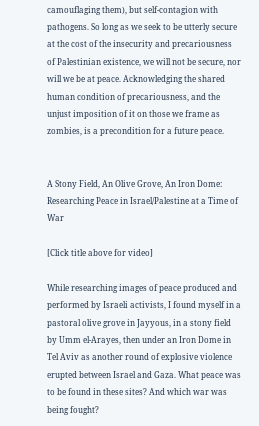camouflaging them), but self-contagion with pathogens. So long as we seek to be utterly secure at the cost of the insecurity and precariousness of Palestinian existence, we will not be secure, nor will we be at peace. Acknowledging the shared human condition of precariousness, and the unjust imposition of it on those we frame as zombies, is a precondition for a future peace.


A Stony Field, An Olive Grove, An Iron Dome: Researching Peace in Israel/Palestine at a Time of War

[Click title above for video]

While researching images of peace produced and performed by Israeli activists, I found myself in a pastoral olive grove in Jayyous, in a stony field by Umm el-Arayes, then under an Iron Dome in Tel Aviv as another round of explosive violence erupted between Israel and Gaza. What peace was to be found in these sites? And which war was being fought?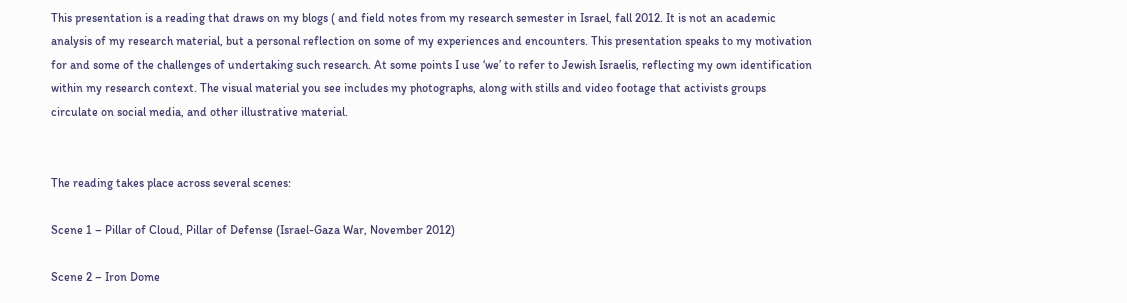This presentation is a reading that draws on my blogs ( and field notes from my research semester in Israel, fall 2012. It is not an academic analysis of my research material, but a personal reflection on some of my experiences and encounters. This presentation speaks to my motivation for and some of the challenges of undertaking such research. At some points I use ‘we’ to refer to Jewish Israelis, reflecting my own identification within my research context. The visual material you see includes my photographs, along with stills and video footage that activists groups circulate on social media, and other illustrative material.


The reading takes place across several scenes:

Scene 1 – Pillar of Cloud, Pillar of Defense (Israel-Gaza War, November 2012)

Scene 2 – Iron Dome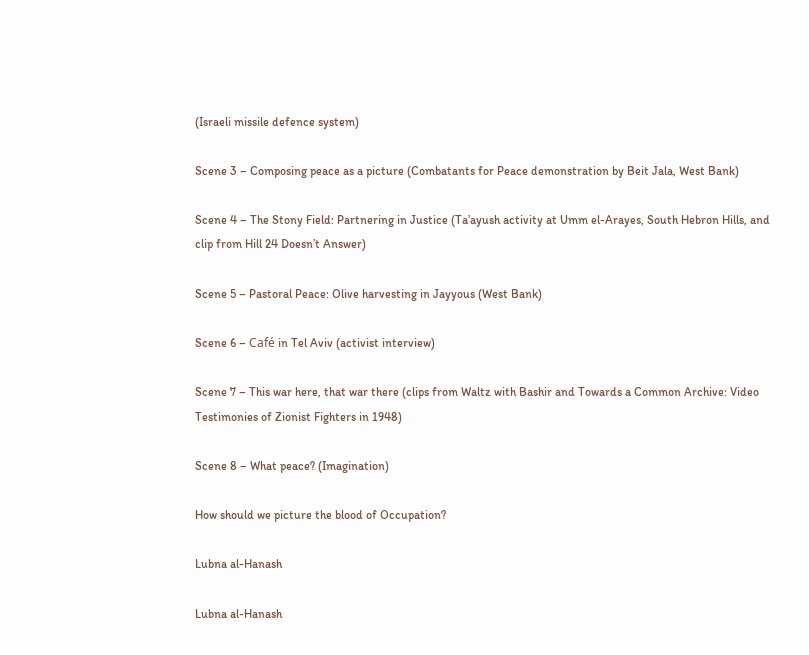(Israeli missile defence system)

Scene 3 – Composing peace as a picture (Combatants for Peace demonstration by Beit Jala, West Bank)

Scene 4 – The Stony Field: Partnering in Justice (Ta’ayush activity at Umm el-Arayes, South Hebron Hills, and clip from Hill 24 Doesn’t Answer)

Scene 5 – Pastoral Peace: Olive harvesting in Jayyous (West Bank)

Scene 6 – Café in Tel Aviv (activist interview)

Scene 7 – This war here, that war there (clips from Waltz with Bashir and Towards a Common Archive: Video Testimonies of Zionist Fighters in 1948)

Scene 8 – What peace? (Imagination)

How should we picture the blood of Occupation?

Lubna al-Hanash

Lubna al-Hanash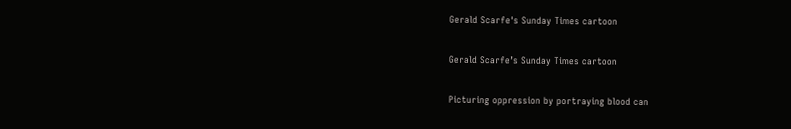Gerald Scarfe's Sunday Times cartoon

Gerald Scarfe’s Sunday Times cartoon

Picturing oppression by portraying blood can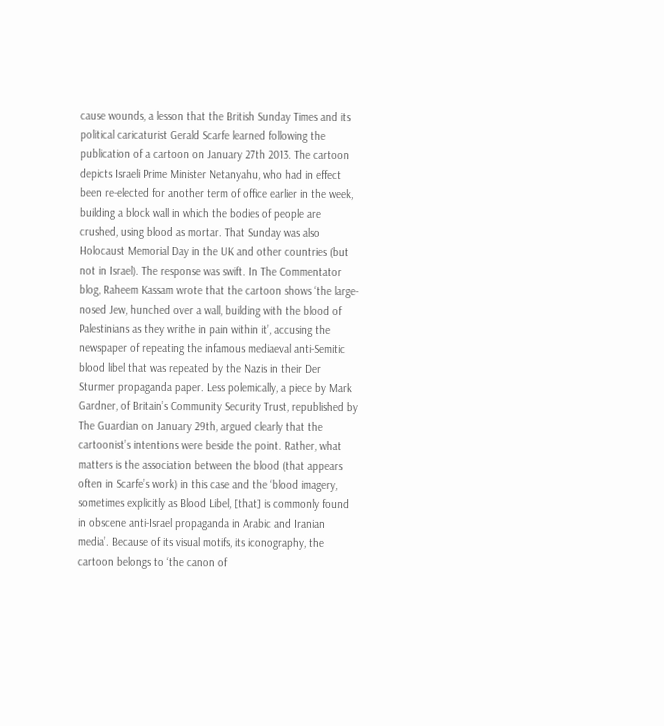cause wounds, a lesson that the British Sunday Times and its political caricaturist Gerald Scarfe learned following the publication of a cartoon on January 27th 2013. The cartoon depicts Israeli Prime Minister Netanyahu, who had in effect been re-elected for another term of office earlier in the week, building a block wall in which the bodies of people are crushed, using blood as mortar. That Sunday was also Holocaust Memorial Day in the UK and other countries (but not in Israel). The response was swift. In The Commentator blog, Raheem Kassam wrote that the cartoon shows ‘the large-nosed Jew, hunched over a wall, building with the blood of Palestinians as they writhe in pain within it’, accusing the newspaper of repeating the infamous mediaeval anti-Semitic blood libel that was repeated by the Nazis in their Der Sturmer propaganda paper. Less polemically, a piece by Mark Gardner, of Britain’s Community Security Trust, republished by The Guardian on January 29th, argued clearly that the cartoonist’s intentions were beside the point. Rather, what matters is the association between the blood (that appears often in Scarfe’s work) in this case and the ‘blood imagery, sometimes explicitly as Blood Libel, [that] is commonly found in obscene anti-Israel propaganda in Arabic and Iranian media’. Because of its visual motifs, its iconography, the cartoon belongs to ‘the canon of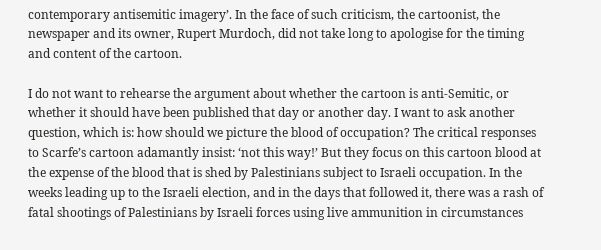contemporary antisemitic imagery’. In the face of such criticism, the cartoonist, the newspaper and its owner, Rupert Murdoch, did not take long to apologise for the timing and content of the cartoon.

I do not want to rehearse the argument about whether the cartoon is anti-Semitic, or whether it should have been published that day or another day. I want to ask another question, which is: how should we picture the blood of occupation? The critical responses to Scarfe’s cartoon adamantly insist: ‘not this way!’ But they focus on this cartoon blood at the expense of the blood that is shed by Palestinians subject to Israeli occupation. In the weeks leading up to the Israeli election, and in the days that followed it, there was a rash of fatal shootings of Palestinians by Israeli forces using live ammunition in circumstances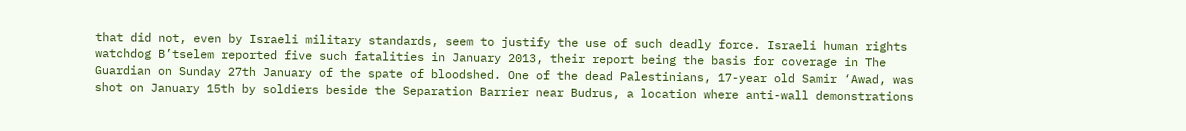that did not, even by Israeli military standards, seem to justify the use of such deadly force. Israeli human rights watchdog B’tselem reported five such fatalities in January 2013, their report being the basis for coverage in The Guardian on Sunday 27th January of the spate of bloodshed. One of the dead Palestinians, 17-year old Samir ‘Awad, was shot on January 15th by soldiers beside the Separation Barrier near Budrus, a location where anti-wall demonstrations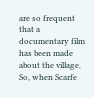are so frequent that a documentary film has been made about the village. So, when Scarfe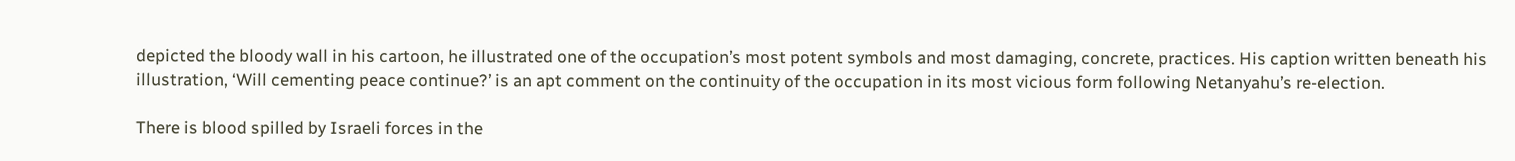depicted the bloody wall in his cartoon, he illustrated one of the occupation’s most potent symbols and most damaging, concrete, practices. His caption written beneath his illustration, ‘Will cementing peace continue?’ is an apt comment on the continuity of the occupation in its most vicious form following Netanyahu’s re-election.

There is blood spilled by Israeli forces in the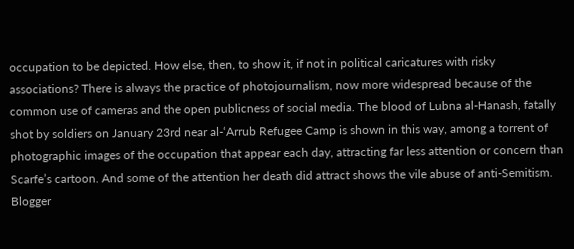occupation to be depicted. How else, then, to show it, if not in political caricatures with risky associations? There is always the practice of photojournalism, now more widespread because of the common use of cameras and the open publicness of social media. The blood of Lubna al-Hanash, fatally shot by soldiers on January 23rd near al-‘Arrub Refugee Camp is shown in this way, among a torrent of photographic images of the occupation that appear each day, attracting far less attention or concern than Scarfe’s cartoon. And some of the attention her death did attract shows the vile abuse of anti-Semitism. Blogger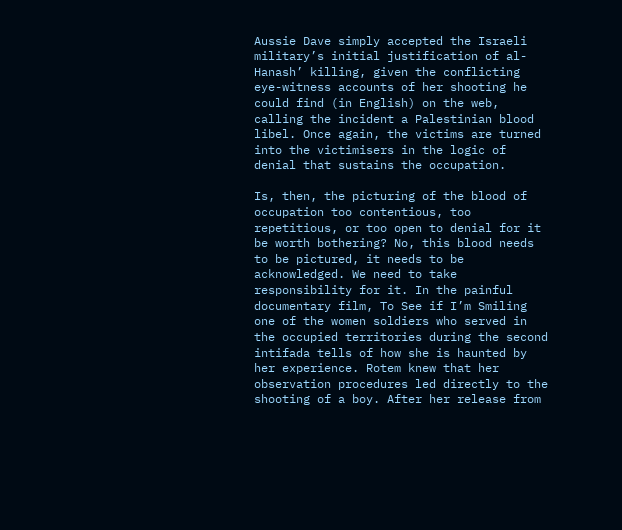Aussie Dave simply accepted the Israeli military’s initial justification of al-Hanash’ killing, given the conflicting eye-witness accounts of her shooting he could find (in English) on the web, calling the incident a Palestinian blood libel. Once again, the victims are turned into the victimisers in the logic of denial that sustains the occupation.

Is, then, the picturing of the blood of occupation too contentious, too repetitious, or too open to denial for it be worth bothering? No, this blood needs to be pictured, it needs to be acknowledged. We need to take responsibility for it. In the painful documentary film, To See if I’m Smiling one of the women soldiers who served in the occupied territories during the second intifada tells of how she is haunted by her experience. Rotem knew that her observation procedures led directly to the shooting of a boy. After her release from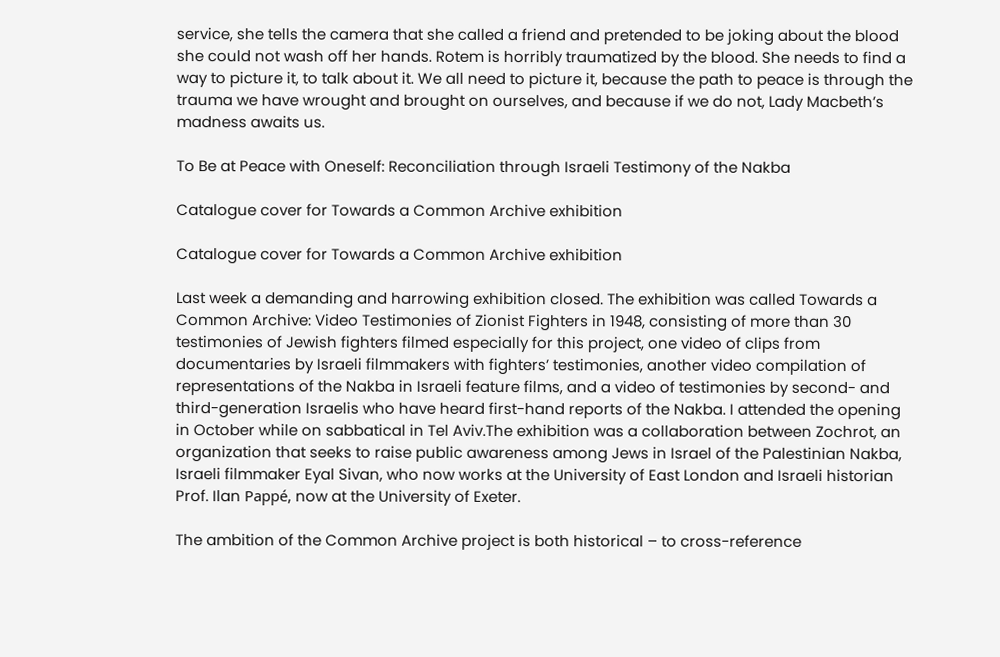service, she tells the camera that she called a friend and pretended to be joking about the blood she could not wash off her hands. Rotem is horribly traumatized by the blood. She needs to find a way to picture it, to talk about it. We all need to picture it, because the path to peace is through the trauma we have wrought and brought on ourselves, and because if we do not, Lady Macbeth’s madness awaits us.

To Be at Peace with Oneself: Reconciliation through Israeli Testimony of the Nakba

Catalogue cover for Towards a Common Archive exhibition

Catalogue cover for Towards a Common Archive exhibition

Last week a demanding and harrowing exhibition closed. The exhibition was called Towards a Common Archive: Video Testimonies of Zionist Fighters in 1948, consisting of more than 30 testimonies of Jewish fighters filmed especially for this project, one video of clips from documentaries by Israeli filmmakers with fighters’ testimonies, another video compilation of representations of the Nakba in Israeli feature films, and a video of testimonies by second- and third-generation Israelis who have heard first-hand reports of the Nakba. I attended the opening in October while on sabbatical in Tel Aviv.The exhibition was a collaboration between Zochrot, an organization that seeks to raise public awareness among Jews in Israel of the Palestinian Nakba, Israeli filmmaker Eyal Sivan, who now works at the University of East London and Israeli historian Prof. Ilan Pappé, now at the University of Exeter.

The ambition of the Common Archive project is both historical – to cross-reference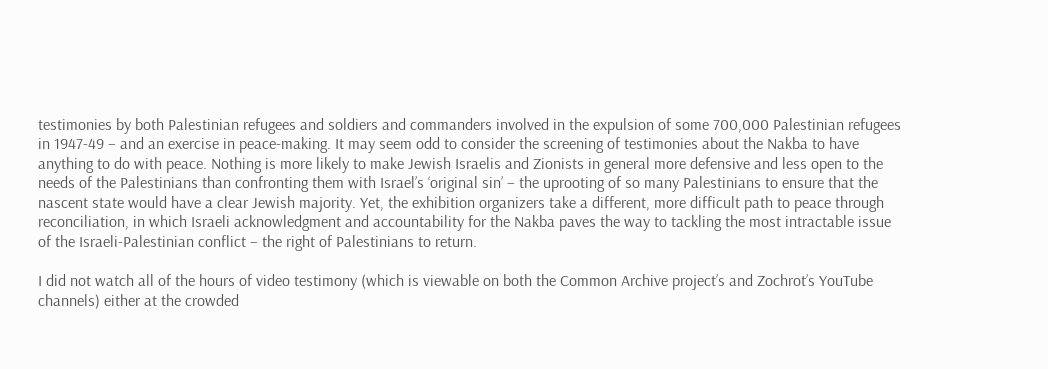testimonies by both Palestinian refugees and soldiers and commanders involved in the expulsion of some 700,000 Palestinian refugees in 1947-49 – and an exercise in peace-making. It may seem odd to consider the screening of testimonies about the Nakba to have anything to do with peace. Nothing is more likely to make Jewish Israelis and Zionists in general more defensive and less open to the needs of the Palestinians than confronting them with Israel’s ‘original sin’ – the uprooting of so many Palestinians to ensure that the nascent state would have a clear Jewish majority. Yet, the exhibition organizers take a different, more difficult path to peace through reconciliation, in which Israeli acknowledgment and accountability for the Nakba paves the way to tackling the most intractable issue of the Israeli-Palestinian conflict – the right of Palestinians to return.

I did not watch all of the hours of video testimony (which is viewable on both the Common Archive project’s and Zochrot’s YouTube channels) either at the crowded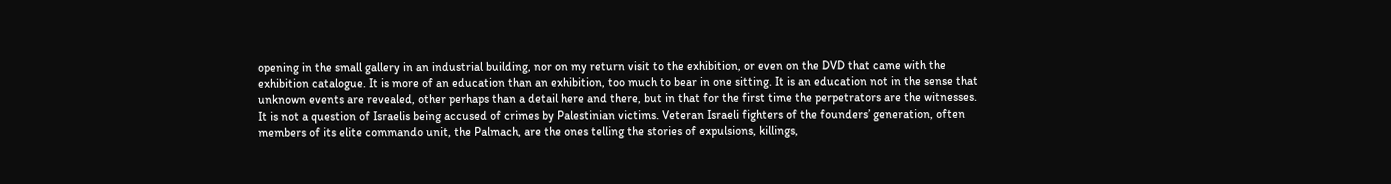opening in the small gallery in an industrial building, nor on my return visit to the exhibition, or even on the DVD that came with the exhibition catalogue. It is more of an education than an exhibition, too much to bear in one sitting. It is an education not in the sense that unknown events are revealed, other perhaps than a detail here and there, but in that for the first time the perpetrators are the witnesses. It is not a question of Israelis being accused of crimes by Palestinian victims. Veteran Israeli fighters of the founders’ generation, often members of its elite commando unit, the Palmach, are the ones telling the stories of expulsions, killings,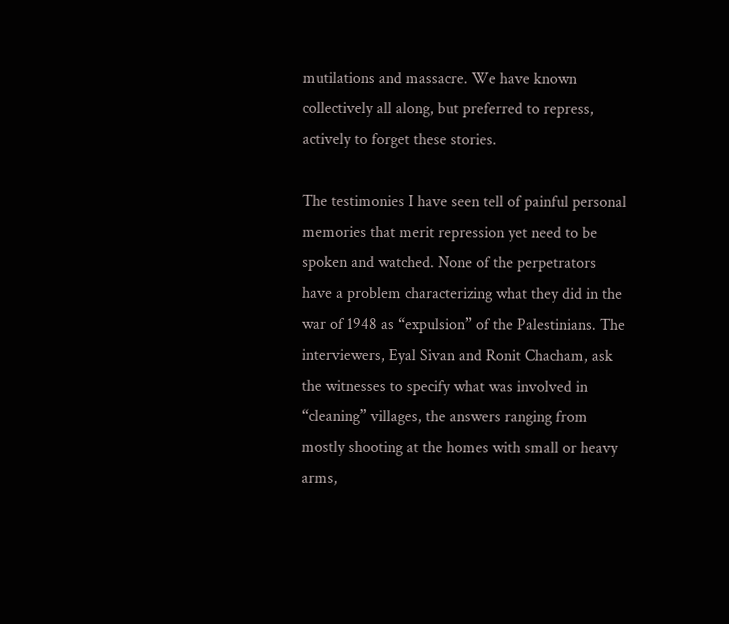mutilations and massacre. We have known collectively all along, but preferred to repress, actively to forget these stories.

The testimonies I have seen tell of painful personal memories that merit repression yet need to be spoken and watched. None of the perpetrators have a problem characterizing what they did in the war of 1948 as “expulsion” of the Palestinians. The interviewers, Eyal Sivan and Ronit Chacham, ask the witnesses to specify what was involved in “cleaning” villages, the answers ranging from mostly shooting at the homes with small or heavy arms,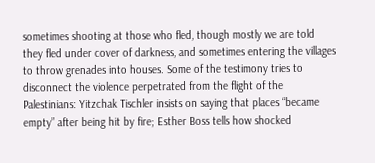sometimes shooting at those who fled, though mostly we are told they fled under cover of darkness, and sometimes entering the villages to throw grenades into houses. Some of the testimony tries to disconnect the violence perpetrated from the flight of the Palestinians: Yitzchak Tischler insists on saying that places “became empty” after being hit by fire; Esther Boss tells how shocked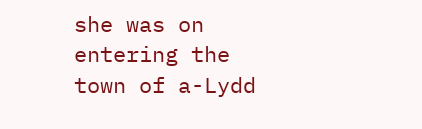she was on entering the town of a-Lydd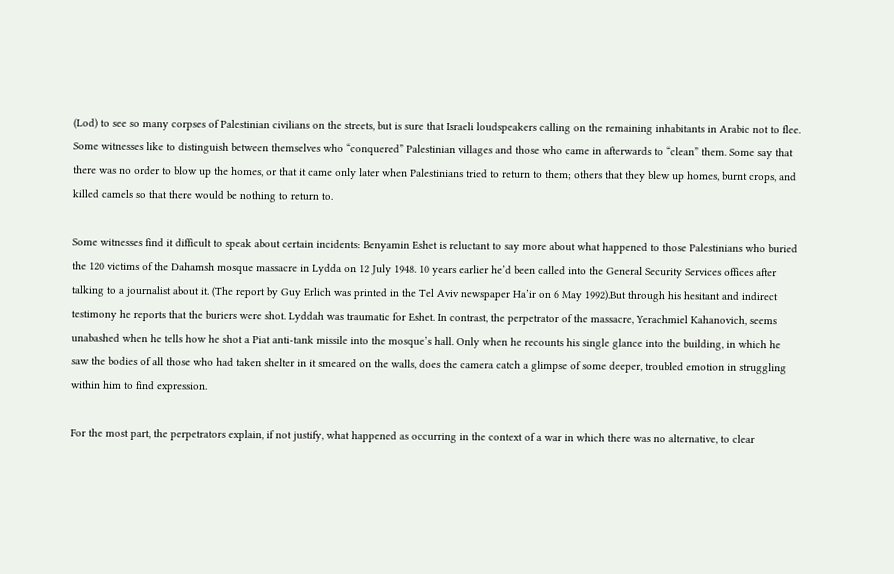(Lod) to see so many corpses of Palestinian civilians on the streets, but is sure that Israeli loudspeakers calling on the remaining inhabitants in Arabic not to flee. Some witnesses like to distinguish between themselves who “conquered” Palestinian villages and those who came in afterwards to “clean” them. Some say that there was no order to blow up the homes, or that it came only later when Palestinians tried to return to them; others that they blew up homes, burnt crops, and killed camels so that there would be nothing to return to.

Some witnesses find it difficult to speak about certain incidents: Benyamin Eshet is reluctant to say more about what happened to those Palestinians who buried the 120 victims of the Dahamsh mosque massacre in Lydda on 12 July 1948. 10 years earlier he’d been called into the General Security Services offices after talking to a journalist about it. (The report by Guy Erlich was printed in the Tel Aviv newspaper Ha’ir on 6 May 1992).But through his hesitant and indirect testimony he reports that the buriers were shot. Lyddah was traumatic for Eshet. In contrast, the perpetrator of the massacre, Yerachmiel Kahanovich, seems unabashed when he tells how he shot a Piat anti-tank missile into the mosque’s hall. Only when he recounts his single glance into the building, in which he saw the bodies of all those who had taken shelter in it smeared on the walls, does the camera catch a glimpse of some deeper, troubled emotion in struggling within him to find expression.

For the most part, the perpetrators explain, if not justify, what happened as occurring in the context of a war in which there was no alternative, to clear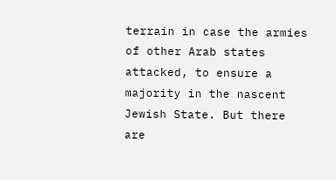terrain in case the armies of other Arab states attacked, to ensure a majority in the nascent Jewish State. But there are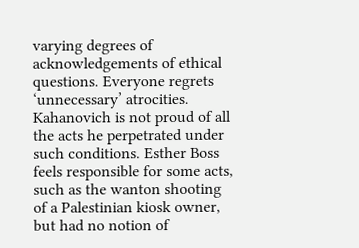varying degrees of acknowledgements of ethical questions. Everyone regrets ‘unnecessary’ atrocities. Kahanovich is not proud of all the acts he perpetrated under such conditions. Esther Boss feels responsible for some acts, such as the wanton shooting of a Palestinian kiosk owner, but had no notion of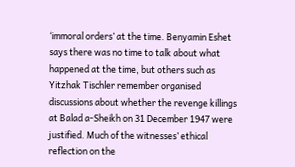‘immoral orders’ at the time. Benyamin Eshet says there was no time to talk about what happened at the time, but others such as Yitzhak Tischler remember organised discussions about whether the revenge killings at Balad a-Sheikh on 31 December 1947 were justified. Much of the witnesses’ ethical reflection on the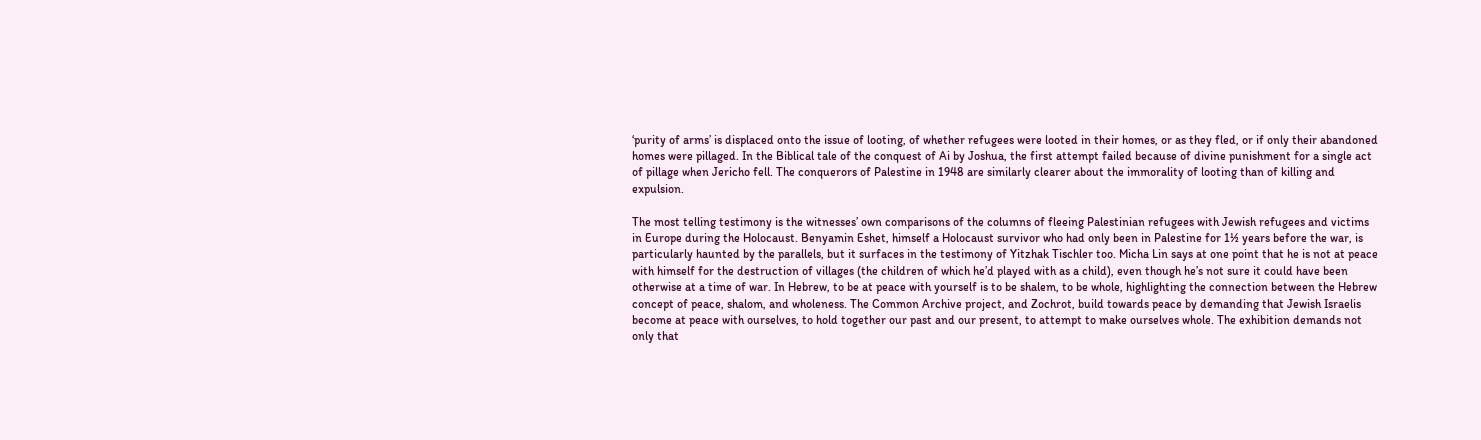‘purity of arms’ is displaced onto the issue of looting, of whether refugees were looted in their homes, or as they fled, or if only their abandoned homes were pillaged. In the Biblical tale of the conquest of Ai by Joshua, the first attempt failed because of divine punishment for a single act of pillage when Jericho fell. The conquerors of Palestine in 1948 are similarly clearer about the immorality of looting than of killing and expulsion.

The most telling testimony is the witnesses’ own comparisons of the columns of fleeing Palestinian refugees with Jewish refugees and victims in Europe during the Holocaust. Benyamin Eshet, himself a Holocaust survivor who had only been in Palestine for 1½ years before the war, is particularly haunted by the parallels, but it surfaces in the testimony of Yitzhak Tischler too. Micha Lin says at one point that he is not at peace with himself for the destruction of villages (the children of which he’d played with as a child), even though he’s not sure it could have been otherwise at a time of war. In Hebrew, to be at peace with yourself is to be shalem, to be whole, highlighting the connection between the Hebrew concept of peace, shalom, and wholeness. The Common Archive project, and Zochrot, build towards peace by demanding that Jewish Israelis become at peace with ourselves, to hold together our past and our present, to attempt to make ourselves whole. The exhibition demands not only that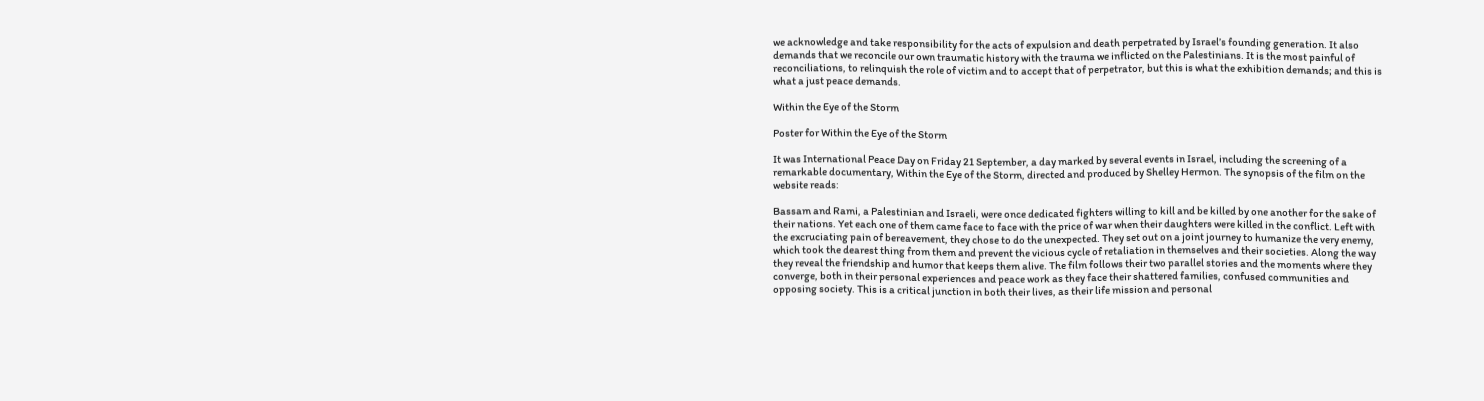we acknowledge and take responsibility for the acts of expulsion and death perpetrated by Israel’s founding generation. It also demands that we reconcile our own traumatic history with the trauma we inflicted on the Palestinians. It is the most painful of reconciliations, to relinquish the role of victim and to accept that of perpetrator, but this is what the exhibition demands; and this is what a just peace demands.

Within the Eye of the Storm

Poster for Within the Eye of the Storm

It was International Peace Day on Friday 21 September, a day marked by several events in Israel, including the screening of a remarkable documentary, Within the Eye of the Storm, directed and produced by Shelley Hermon. The synopsis of the film on the website reads:

Bassam and Rami, a Palestinian and Israeli, were once dedicated fighters willing to kill and be killed by one another for the sake of their nations. Yet each one of them came face to face with the price of war when their daughters were killed in the conflict. Left with the excruciating pain of bereavement, they chose to do the unexpected. They set out on a joint journey to humanize the very enemy, which took the dearest thing from them and prevent the vicious cycle of retaliation in themselves and their societies. Along the way they reveal the friendship and humor that keeps them alive. The film follows their two parallel stories and the moments where they converge, both in their personal experiences and peace work as they face their shattered families, confused communities and opposing society. This is a critical junction in both their lives, as their life mission and personal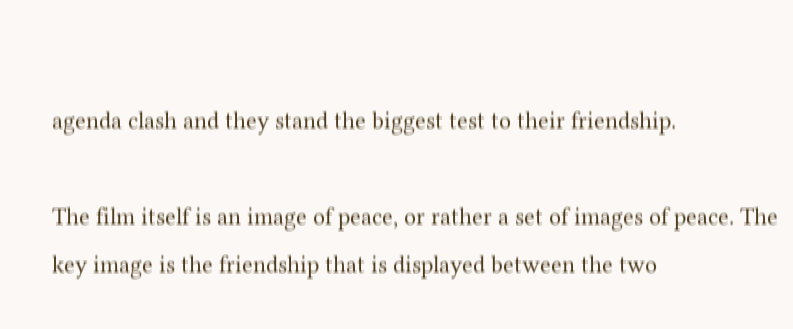agenda clash and they stand the biggest test to their friendship.

The film itself is an image of peace, or rather a set of images of peace. The key image is the friendship that is displayed between the two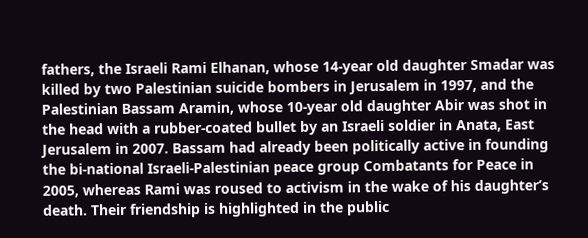fathers, the Israeli Rami Elhanan, whose 14-year old daughter Smadar was killed by two Palestinian suicide bombers in Jerusalem in 1997, and the Palestinian Bassam Aramin, whose 10-year old daughter Abir was shot in the head with a rubber-coated bullet by an Israeli soldier in Anata, East Jerusalem in 2007. Bassam had already been politically active in founding the bi-national Israeli-Palestinian peace group Combatants for Peace in 2005, whereas Rami was roused to activism in the wake of his daughter’s death. Their friendship is highlighted in the public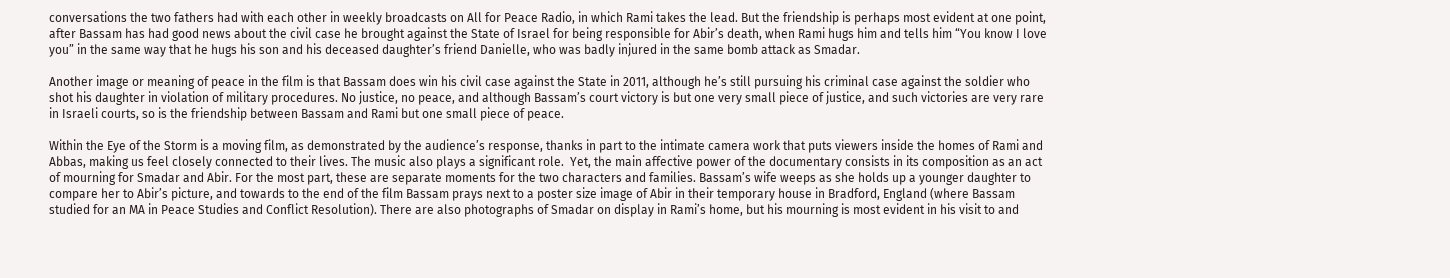conversations the two fathers had with each other in weekly broadcasts on All for Peace Radio, in which Rami takes the lead. But the friendship is perhaps most evident at one point, after Bassam has had good news about the civil case he brought against the State of Israel for being responsible for Abir’s death, when Rami hugs him and tells him “You know I love you” in the same way that he hugs his son and his deceased daughter’s friend Danielle, who was badly injured in the same bomb attack as Smadar.

Another image or meaning of peace in the film is that Bassam does win his civil case against the State in 2011, although he’s still pursuing his criminal case against the soldier who shot his daughter in violation of military procedures. No justice, no peace, and although Bassam’s court victory is but one very small piece of justice, and such victories are very rare in Israeli courts, so is the friendship between Bassam and Rami but one small piece of peace.

Within the Eye of the Storm is a moving film, as demonstrated by the audience’s response, thanks in part to the intimate camera work that puts viewers inside the homes of Rami and Abbas, making us feel closely connected to their lives. The music also plays a significant role.  Yet, the main affective power of the documentary consists in its composition as an act of mourning for Smadar and Abir. For the most part, these are separate moments for the two characters and families. Bassam’s wife weeps as she holds up a younger daughter to compare her to Abir’s picture, and towards to the end of the film Bassam prays next to a poster size image of Abir in their temporary house in Bradford, England (where Bassam studied for an MA in Peace Studies and Conflict Resolution). There are also photographs of Smadar on display in Rami’s home, but his mourning is most evident in his visit to and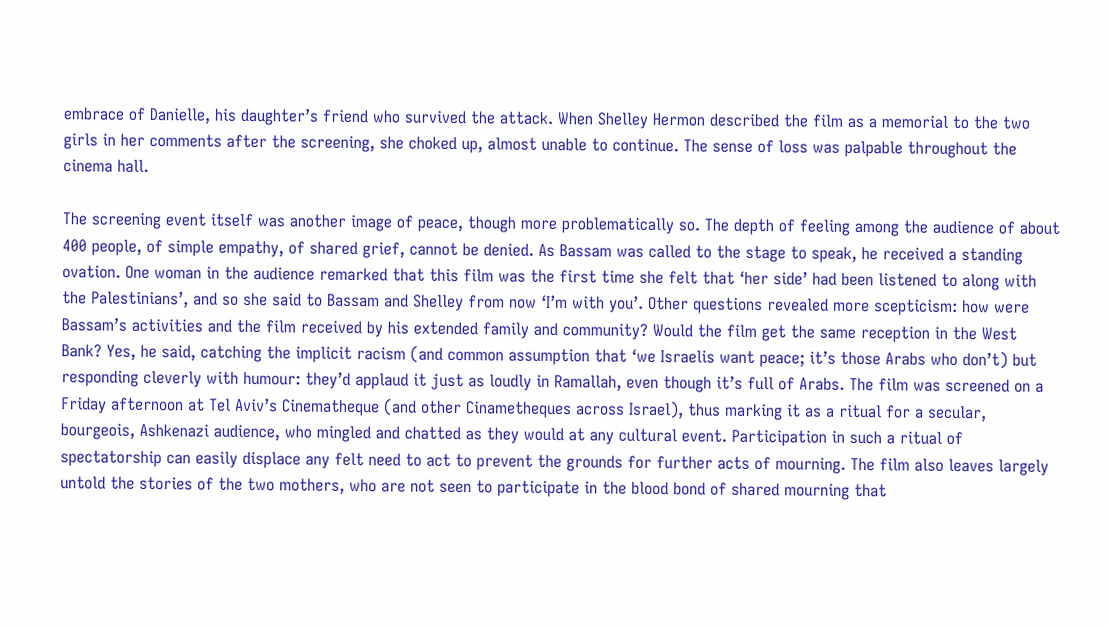embrace of Danielle, his daughter’s friend who survived the attack. When Shelley Hermon described the film as a memorial to the two girls in her comments after the screening, she choked up, almost unable to continue. The sense of loss was palpable throughout the cinema hall.

The screening event itself was another image of peace, though more problematically so. The depth of feeling among the audience of about 400 people, of simple empathy, of shared grief, cannot be denied. As Bassam was called to the stage to speak, he received a standing ovation. One woman in the audience remarked that this film was the first time she felt that ‘her side’ had been listened to along with the Palestinians’, and so she said to Bassam and Shelley from now ‘I’m with you’. Other questions revealed more scepticism: how were Bassam’s activities and the film received by his extended family and community? Would the film get the same reception in the West Bank? Yes, he said, catching the implicit racism (and common assumption that ‘we Israelis want peace; it’s those Arabs who don’t) but responding cleverly with humour: they’d applaud it just as loudly in Ramallah, even though it’s full of Arabs. The film was screened on a Friday afternoon at Tel Aviv’s Cinematheque (and other Cinametheques across Israel), thus marking it as a ritual for a secular, bourgeois, Ashkenazi audience, who mingled and chatted as they would at any cultural event. Participation in such a ritual of spectatorship can easily displace any felt need to act to prevent the grounds for further acts of mourning. The film also leaves largely untold the stories of the two mothers, who are not seen to participate in the blood bond of shared mourning that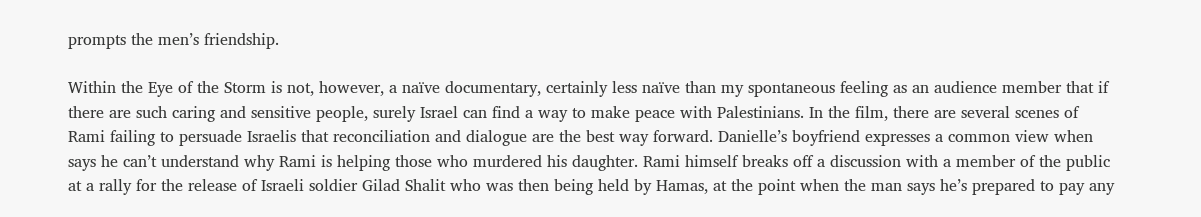prompts the men’s friendship.

Within the Eye of the Storm is not, however, a naïve documentary, certainly less naïve than my spontaneous feeling as an audience member that if there are such caring and sensitive people, surely Israel can find a way to make peace with Palestinians. In the film, there are several scenes of Rami failing to persuade Israelis that reconciliation and dialogue are the best way forward. Danielle’s boyfriend expresses a common view when says he can’t understand why Rami is helping those who murdered his daughter. Rami himself breaks off a discussion with a member of the public at a rally for the release of Israeli soldier Gilad Shalit who was then being held by Hamas, at the point when the man says he’s prepared to pay any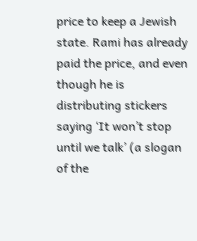price to keep a Jewish state. Rami has already paid the price, and even though he is distributing stickers saying ‘It won’t stop until we talk’ (a slogan of the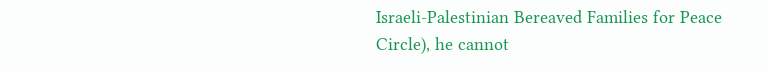Israeli-Palestinian Bereaved Families for Peace Circle), he cannot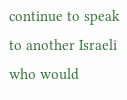continue to speak to another Israeli who would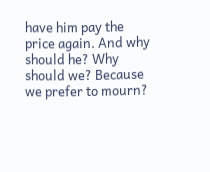have him pay the price again. And why should he? Why should we? Because we prefer to mourn?